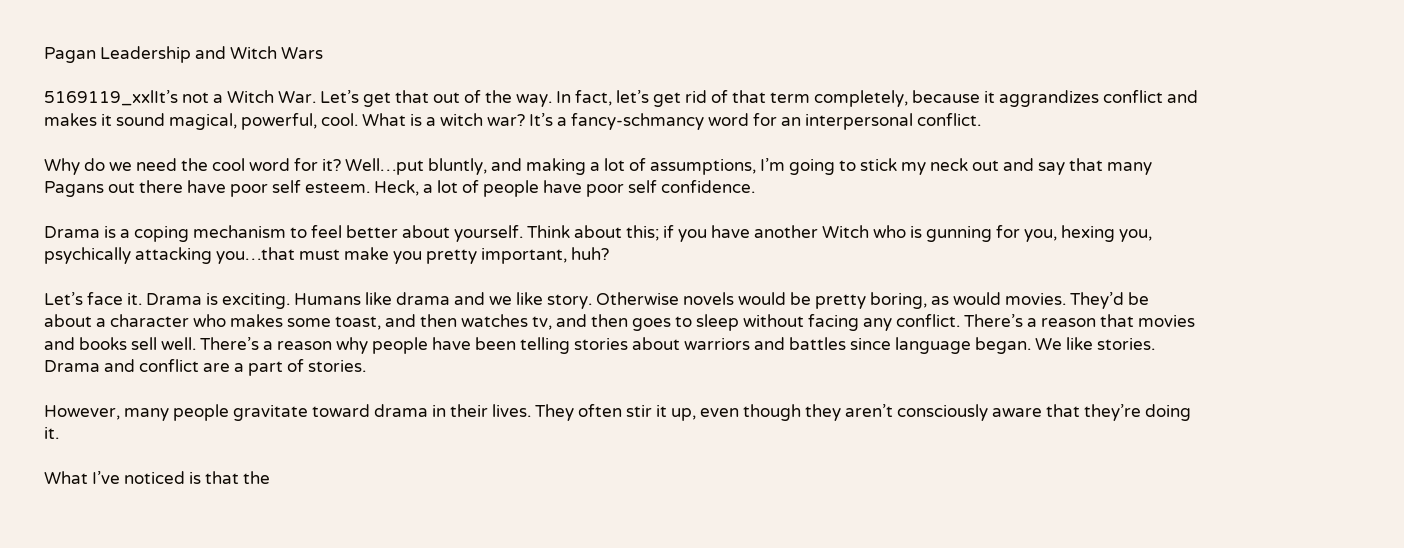Pagan Leadership and Witch Wars

5169119_xxlIt’s not a Witch War. Let’s get that out of the way. In fact, let’s get rid of that term completely, because it aggrandizes conflict and makes it sound magical, powerful, cool. What is a witch war? It’s a fancy-schmancy word for an interpersonal conflict.

Why do we need the cool word for it? Well…put bluntly, and making a lot of assumptions, I’m going to stick my neck out and say that many Pagans out there have poor self esteem. Heck, a lot of people have poor self confidence.

Drama is a coping mechanism to feel better about yourself. Think about this; if you have another Witch who is gunning for you, hexing you, psychically attacking you…that must make you pretty important, huh?

Let’s face it. Drama is exciting. Humans like drama and we like story. Otherwise novels would be pretty boring, as would movies. They’d be about a character who makes some toast, and then watches tv, and then goes to sleep without facing any conflict. There’s a reason that movies and books sell well. There’s a reason why people have been telling stories about warriors and battles since language began. We like stories. Drama and conflict are a part of stories.

However, many people gravitate toward drama in their lives. They often stir it up, even though they aren’t consciously aware that they’re doing it.

What I’ve noticed is that the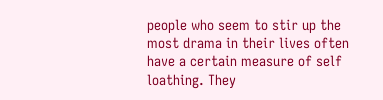people who seem to stir up the most drama in their lives often have a certain measure of self loathing. They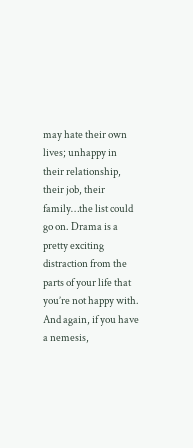may hate their own lives; unhappy in their relationship, their job, their family…the list could go on. Drama is a pretty exciting distraction from the parts of your life that you’re not happy with. And again, if you have a nemesis,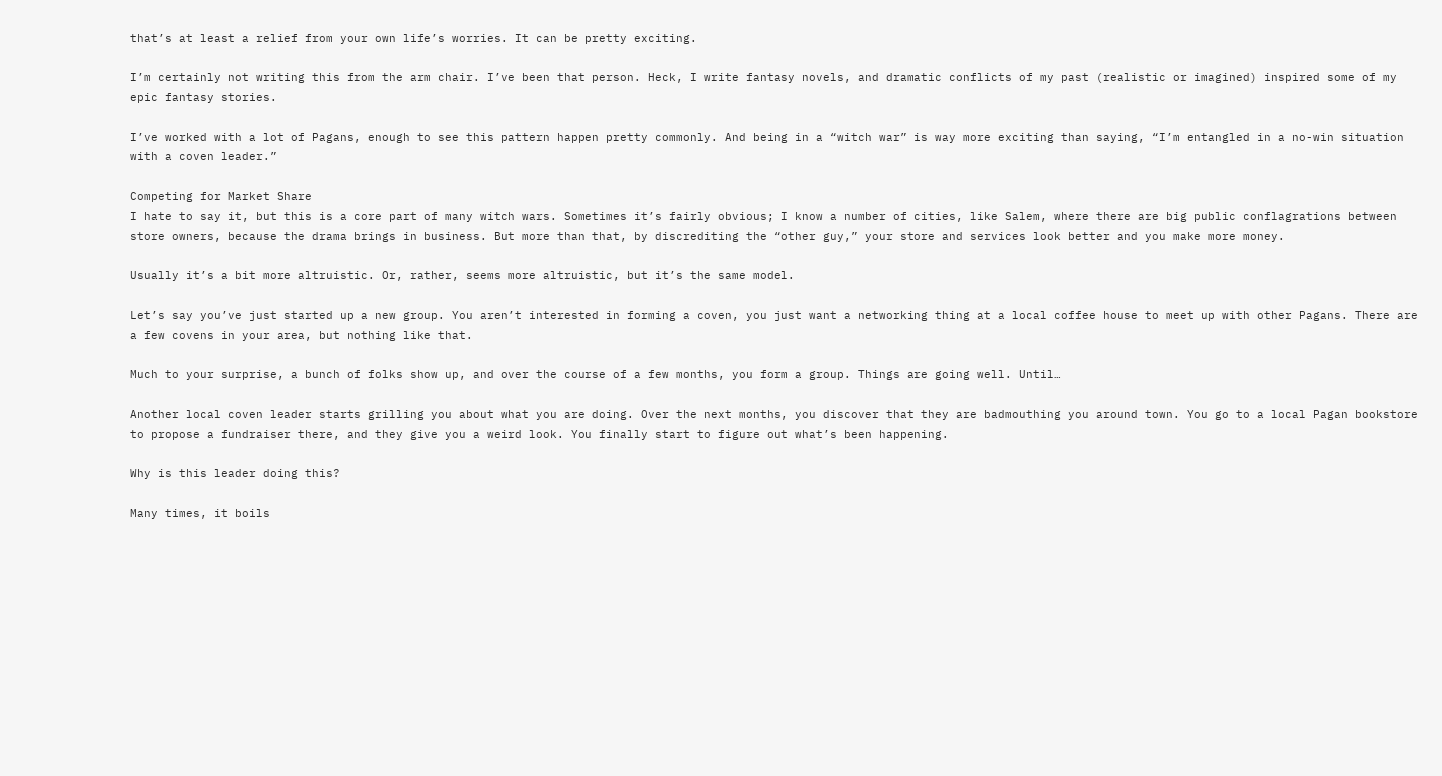that’s at least a relief from your own life’s worries. It can be pretty exciting.

I’m certainly not writing this from the arm chair. I’ve been that person. Heck, I write fantasy novels, and dramatic conflicts of my past (realistic or imagined) inspired some of my epic fantasy stories.

I’ve worked with a lot of Pagans, enough to see this pattern happen pretty commonly. And being in a “witch war” is way more exciting than saying, “I’m entangled in a no-win situation with a coven leader.”

Competing for Market Share
I hate to say it, but this is a core part of many witch wars. Sometimes it’s fairly obvious; I know a number of cities, like Salem, where there are big public conflagrations between store owners, because the drama brings in business. But more than that, by discrediting the “other guy,” your store and services look better and you make more money.

Usually it’s a bit more altruistic. Or, rather, seems more altruistic, but it’s the same model.

Let’s say you’ve just started up a new group. You aren’t interested in forming a coven, you just want a networking thing at a local coffee house to meet up with other Pagans. There are a few covens in your area, but nothing like that.

Much to your surprise, a bunch of folks show up, and over the course of a few months, you form a group. Things are going well. Until…

Another local coven leader starts grilling you about what you are doing. Over the next months, you discover that they are badmouthing you around town. You go to a local Pagan bookstore to propose a fundraiser there, and they give you a weird look. You finally start to figure out what’s been happening.

Why is this leader doing this?

Many times, it boils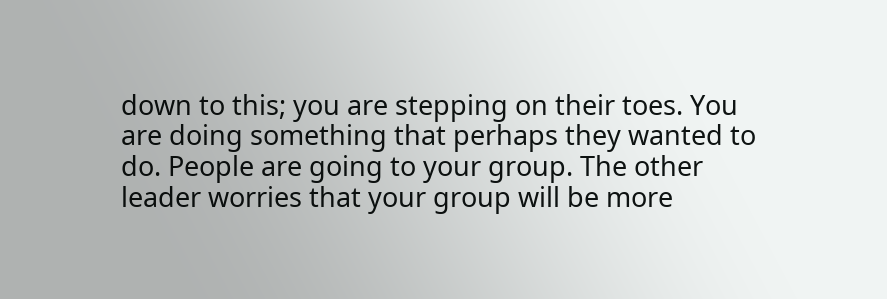down to this; you are stepping on their toes. You are doing something that perhaps they wanted to do. People are going to your group. The other leader worries that your group will be more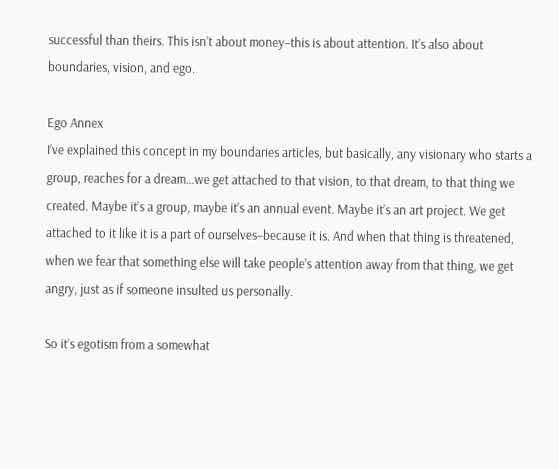successful than theirs. This isn’t about money–this is about attention. It’s also about boundaries, vision, and ego.

Ego Annex
I’ve explained this concept in my boundaries articles, but basically, any visionary who starts a group, reaches for a dream…we get attached to that vision, to that dream, to that thing we created. Maybe it’s a group, maybe it’s an annual event. Maybe it’s an art project. We get attached to it like it is a part of ourselves–because it is. And when that thing is threatened, when we fear that something else will take people’s attention away from that thing, we get angry, just as if someone insulted us personally.

So it’s egotism from a somewhat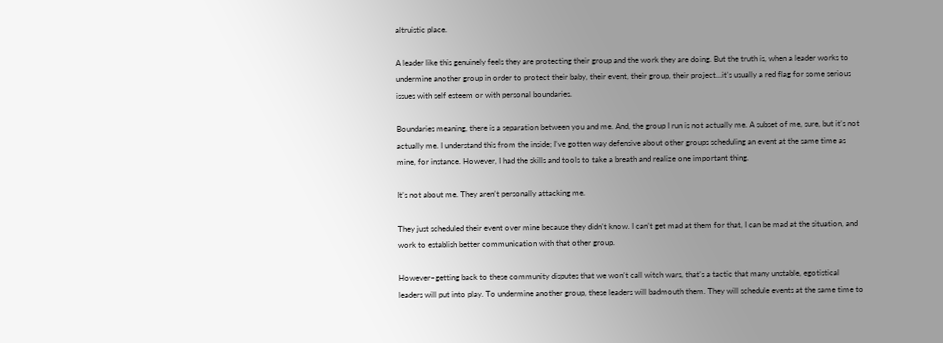altruistic place.

A leader like this genuinely feels they are protecting their group and the work they are doing. But the truth is, when a leader works to undermine another group in order to protect their baby, their event, their group, their project…it’s usually a red flag for some serious issues with self esteem or with personal boundaries.

Boundaries meaning, there is a separation between you and me. And, the group I run is not actually me. A subset of me, sure, but it’s not actually me. I understand this from the inside; I’ve gotten way defensive about other groups scheduling an event at the same time as mine, for instance. However, I had the skills and tools to take a breath and realize one important thing.

It’s not about me. They aren’t personally attacking me.

They just scheduled their event over mine because they didn’t know. I can’t get mad at them for that, I can be mad at the situation, and work to establish better communication with that other group.

However–getting back to these community disputes that we won’t call witch wars, that’s a tactic that many unstable, egotistical leaders will put into play. To undermine another group, these leaders will badmouth them. They will schedule events at the same time to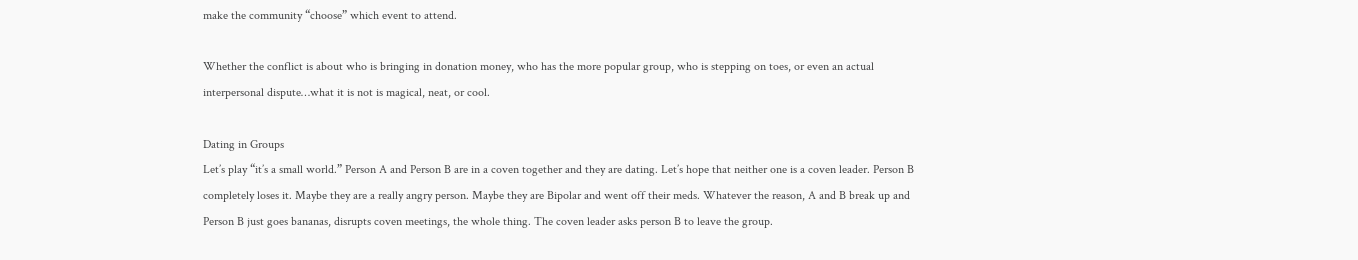make the community “choose” which event to attend.

Whether the conflict is about who is bringing in donation money, who has the more popular group, who is stepping on toes, or even an actual interpersonal dispute…what it is not is magical, neat, or cool.

Dating in Groups
Let’s play “it’s a small world.” Person A and Person B are in a coven together and they are dating. Let’s hope that neither one is a coven leader. Person B completely loses it. Maybe they are a really angry person. Maybe they are Bipolar and went off their meds. Whatever the reason, A and B break up and Person B just goes bananas, disrupts coven meetings, the whole thing. The coven leader asks person B to leave the group.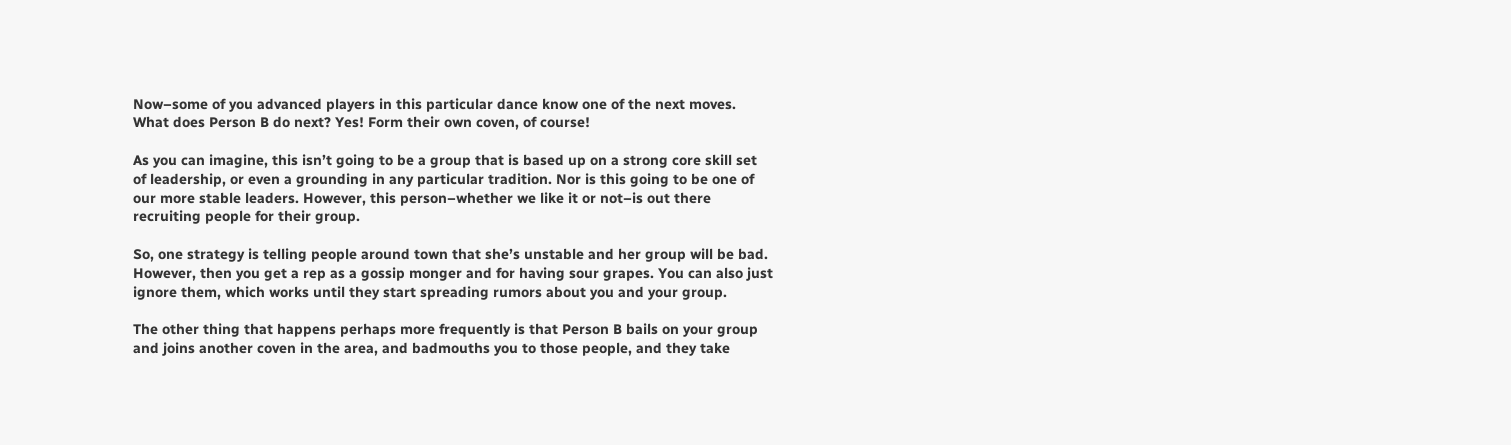Now–some of you advanced players in this particular dance know one of the next moves. What does Person B do next? Yes! Form their own coven, of course!

As you can imagine, this isn’t going to be a group that is based up on a strong core skill set of leadership, or even a grounding in any particular tradition. Nor is this going to be one of our more stable leaders. However, this person–whether we like it or not–is out there recruiting people for their group.

So, one strategy is telling people around town that she’s unstable and her group will be bad. However, then you get a rep as a gossip monger and for having sour grapes. You can also just ignore them, which works until they start spreading rumors about you and your group.

The other thing that happens perhaps more frequently is that Person B bails on your group and joins another coven in the area, and badmouths you to those people, and they take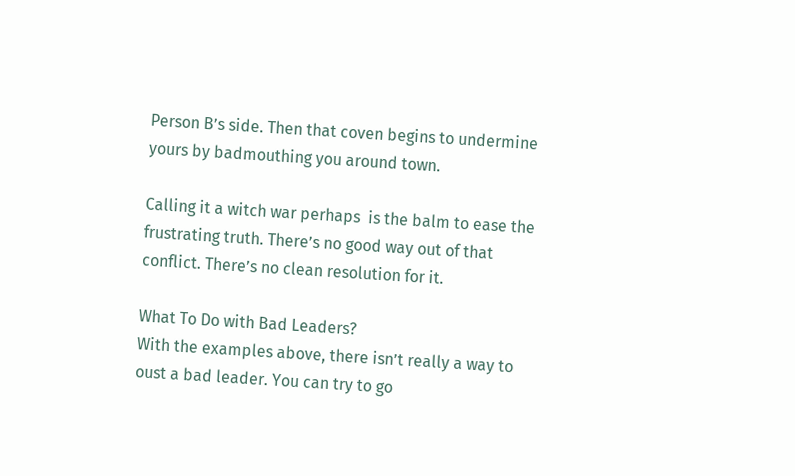Person B’s side. Then that coven begins to undermine yours by badmouthing you around town.

Calling it a witch war perhaps  is the balm to ease the frustrating truth. There’s no good way out of that conflict. There’s no clean resolution for it.

What To Do with Bad Leaders?
With the examples above, there isn’t really a way to oust a bad leader. You can try to go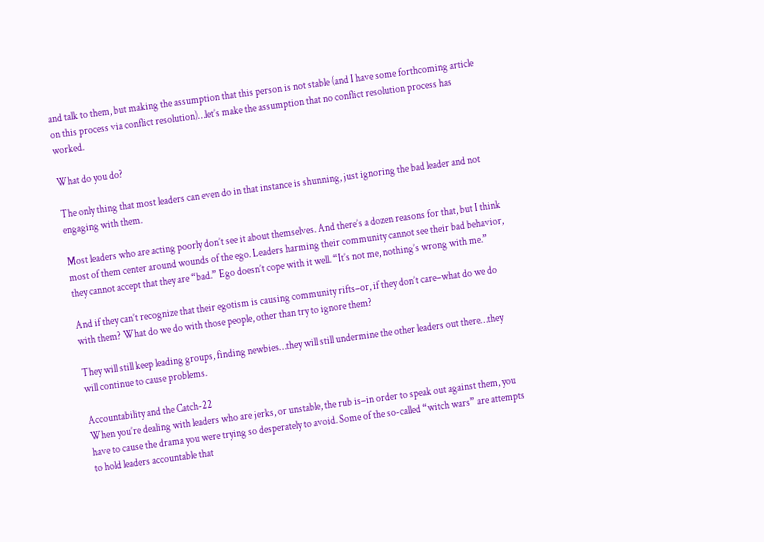and talk to them, but making the assumption that this person is not stable (and I have some forthcoming article on this process via conflict resolution)…let’s make the assumption that no conflict resolution process has worked.

What do you do?

The only thing that most leaders can even do in that instance is shunning, just ignoring the bad leader and not engaging with them.

Most leaders who are acting poorly don’t see it about themselves. And there’s a dozen reasons for that, but I think most of them center around wounds of the ego. Leaders harming their community cannot see their bad behavior, they cannot accept that they are “bad.” Ego doesn’t cope with it well. “It’s not me, nothing’s wrong with me.”

And if they can’t recognize that their egotism is causing community rifts–or, if they don’t care–what do we do with them? What do we do with those people, other than try to ignore them?

They will still keep leading groups, finding newbies…they will still undermine the other leaders out there…they will continue to cause problems.

Accountability and the Catch-22
When you’re dealing with leaders who are jerks, or unstable, the rub is–in order to speak out against them, you have to cause the drama you were trying so desperately to avoid. Some of the so-called “witch wars” are attempts to hold leaders accountable that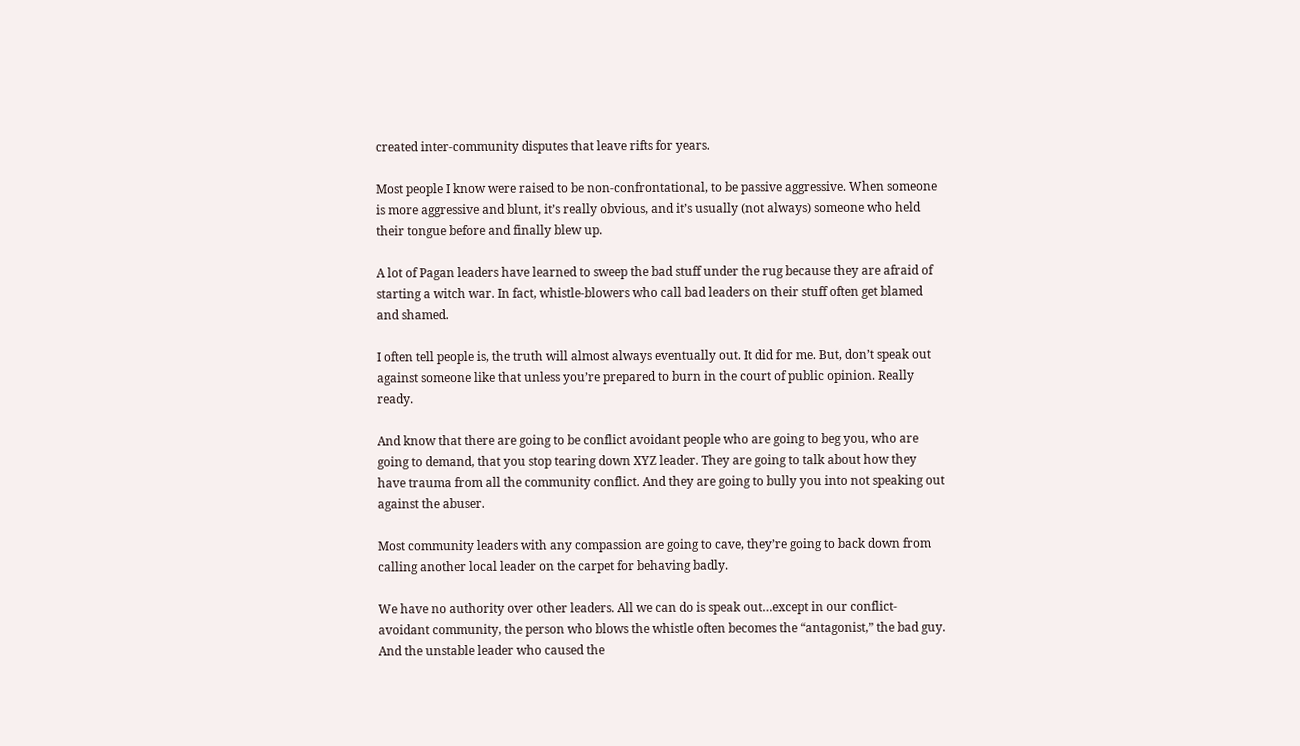created inter-community disputes that leave rifts for years.

Most people I know were raised to be non-confrontational, to be passive aggressive. When someone is more aggressive and blunt, it’s really obvious, and it’s usually (not always) someone who held their tongue before and finally blew up.

A lot of Pagan leaders have learned to sweep the bad stuff under the rug because they are afraid of starting a witch war. In fact, whistle-blowers who call bad leaders on their stuff often get blamed and shamed.

I often tell people is, the truth will almost always eventually out. It did for me. But, don’t speak out against someone like that unless you’re prepared to burn in the court of public opinion. Really ready.

And know that there are going to be conflict avoidant people who are going to beg you, who are going to demand, that you stop tearing down XYZ leader. They are going to talk about how they have trauma from all the community conflict. And they are going to bully you into not speaking out against the abuser.

Most community leaders with any compassion are going to cave, they’re going to back down from calling another local leader on the carpet for behaving badly.

We have no authority over other leaders. All we can do is speak out…except in our conflict-avoidant community, the person who blows the whistle often becomes the “antagonist,” the bad guy. And the unstable leader who caused the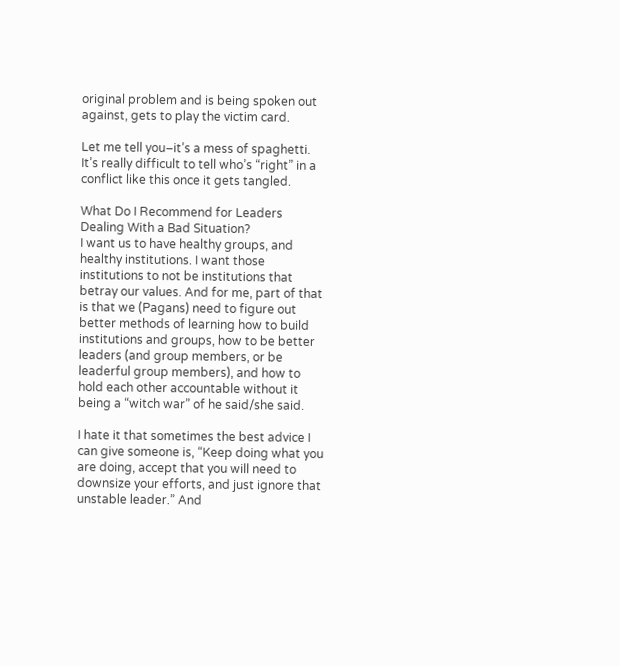original problem and is being spoken out against, gets to play the victim card.

Let me tell you–it’s a mess of spaghetti. It’s really difficult to tell who’s “right” in a conflict like this once it gets tangled.

What Do I Recommend for Leaders Dealing With a Bad Situation?
I want us to have healthy groups, and healthy institutions. I want those institutions to not be institutions that betray our values. And for me, part of that is that we (Pagans) need to figure out better methods of learning how to build institutions and groups, how to be better leaders (and group members, or be leaderful group members), and how to hold each other accountable without it being a “witch war” of he said/she said.

I hate it that sometimes the best advice I can give someone is, “Keep doing what you are doing, accept that you will need to downsize your efforts, and just ignore that unstable leader.” And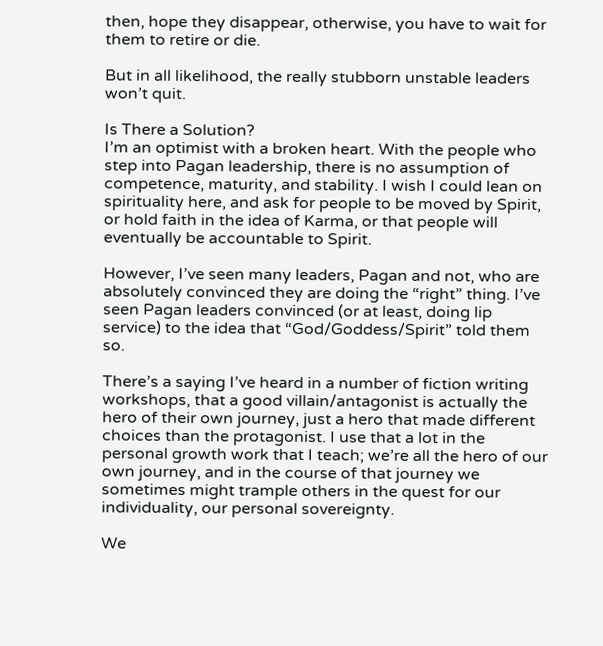then, hope they disappear, otherwise, you have to wait for them to retire or die.

But in all likelihood, the really stubborn unstable leaders won’t quit.

Is There a Solution?
I’m an optimist with a broken heart. With the people who step into Pagan leadership, there is no assumption of competence, maturity, and stability. I wish I could lean on spirituality here, and ask for people to be moved by Spirit, or hold faith in the idea of Karma, or that people will eventually be accountable to Spirit.

However, I’ve seen many leaders, Pagan and not, who are absolutely convinced they are doing the “right” thing. I’ve seen Pagan leaders convinced (or at least, doing lip service) to the idea that “God/Goddess/Spirit” told them so.

There’s a saying I’ve heard in a number of fiction writing workshops, that a good villain/antagonist is actually the hero of their own journey, just a hero that made different choices than the protagonist. I use that a lot in the personal growth work that I teach; we’re all the hero of our own journey, and in the course of that journey we sometimes might trample others in the quest for our individuality, our personal sovereignty.

We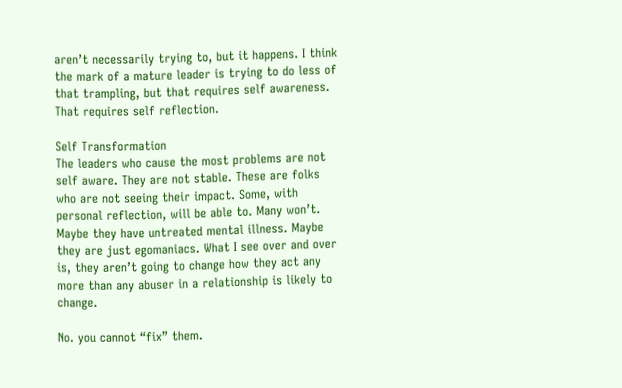aren’t necessarily trying to, but it happens. I think the mark of a mature leader is trying to do less of that trampling, but that requires self awareness. That requires self reflection.

Self Transformation
The leaders who cause the most problems are not self aware. They are not stable. These are folks who are not seeing their impact. Some, with personal reflection, will be able to. Many won’t. Maybe they have untreated mental illness. Maybe they are just egomaniacs. What I see over and over is, they aren’t going to change how they act any more than any abuser in a relationship is likely to change.

No. you cannot “fix” them.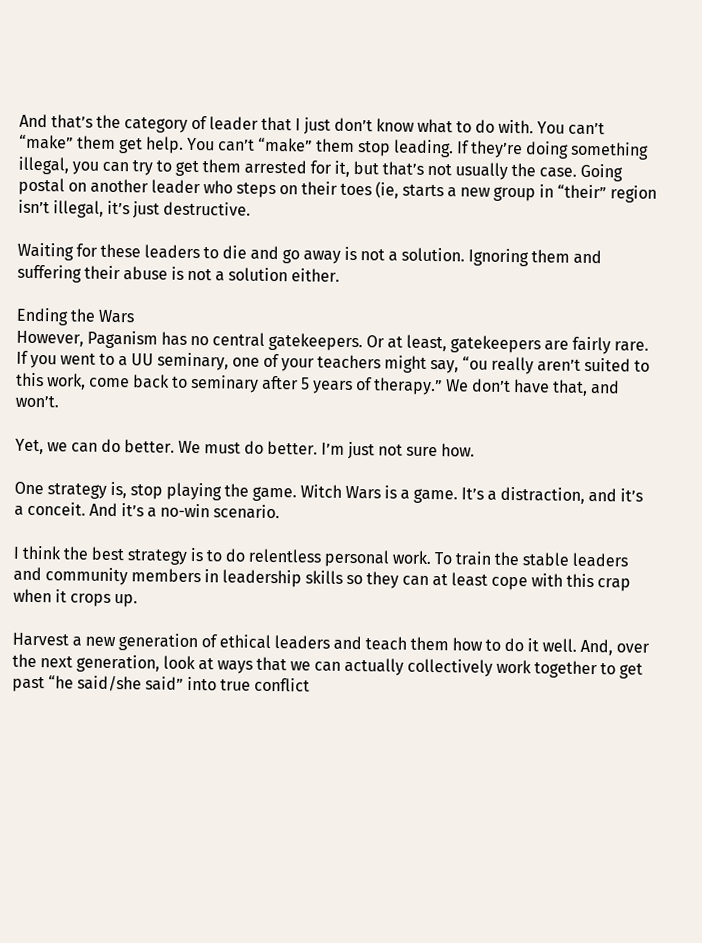And that’s the category of leader that I just don’t know what to do with. You can’t “make” them get help. You can’t “make” them stop leading. If they’re doing something illegal, you can try to get them arrested for it, but that’s not usually the case. Going postal on another leader who steps on their toes (ie, starts a new group in “their” region isn’t illegal, it’s just destructive.

Waiting for these leaders to die and go away is not a solution. Ignoring them and suffering their abuse is not a solution either.

Ending the Wars
However, Paganism has no central gatekeepers. Or at least, gatekeepers are fairly rare. If you went to a UU seminary, one of your teachers might say, “ou really aren’t suited to this work, come back to seminary after 5 years of therapy.” We don’t have that, and won’t.

Yet, we can do better. We must do better. I’m just not sure how.

One strategy is, stop playing the game. Witch Wars is a game. It’s a distraction, and it’s a conceit. And it’s a no-win scenario.

I think the best strategy is to do relentless personal work. To train the stable leaders and community members in leadership skills so they can at least cope with this crap when it crops up.

Harvest a new generation of ethical leaders and teach them how to do it well. And, over the next generation, look at ways that we can actually collectively work together to get past “he said/she said” into true conflict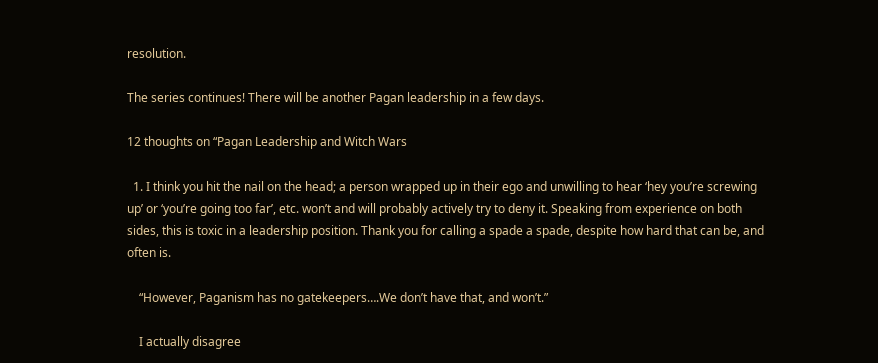resolution.

The series continues! There will be another Pagan leadership in a few days.

12 thoughts on “Pagan Leadership and Witch Wars

  1. I think you hit the nail on the head; a person wrapped up in their ego and unwilling to hear ‘hey you’re screwing up’ or ‘you’re going too far’, etc. won’t and will probably actively try to deny it. Speaking from experience on both sides, this is toxic in a leadership position. Thank you for calling a spade a spade, despite how hard that can be, and often is.

    “However, Paganism has no gatekeepers….We don’t have that, and won’t.”

    I actually disagree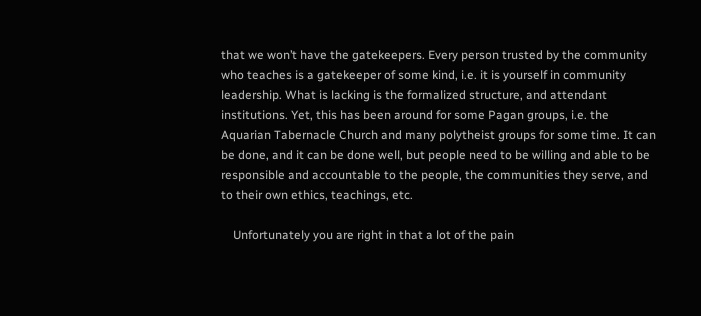that we won’t have the gatekeepers. Every person trusted by the community who teaches is a gatekeeper of some kind, i.e. it is yourself in community leadership. What is lacking is the formalized structure, and attendant institutions. Yet, this has been around for some Pagan groups, i.e. the Aquarian Tabernacle Church and many polytheist groups for some time. It can be done, and it can be done well, but people need to be willing and able to be responsible and accountable to the people, the communities they serve, and to their own ethics, teachings, etc.

    Unfortunately you are right in that a lot of the pain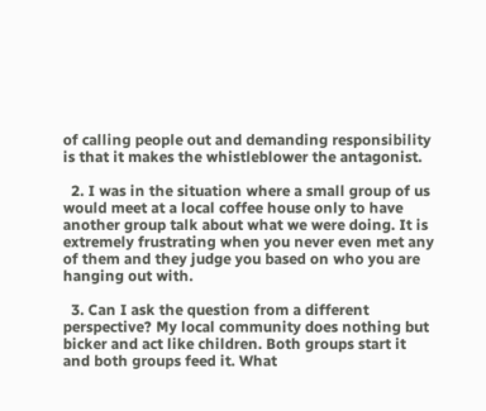of calling people out and demanding responsibility is that it makes the whistleblower the antagonist.

  2. I was in the situation where a small group of us would meet at a local coffee house only to have another group talk about what we were doing. It is extremely frustrating when you never even met any of them and they judge you based on who you are hanging out with.

  3. Can I ask the question from a different perspective? My local community does nothing but bicker and act like children. Both groups start it and both groups feed it. What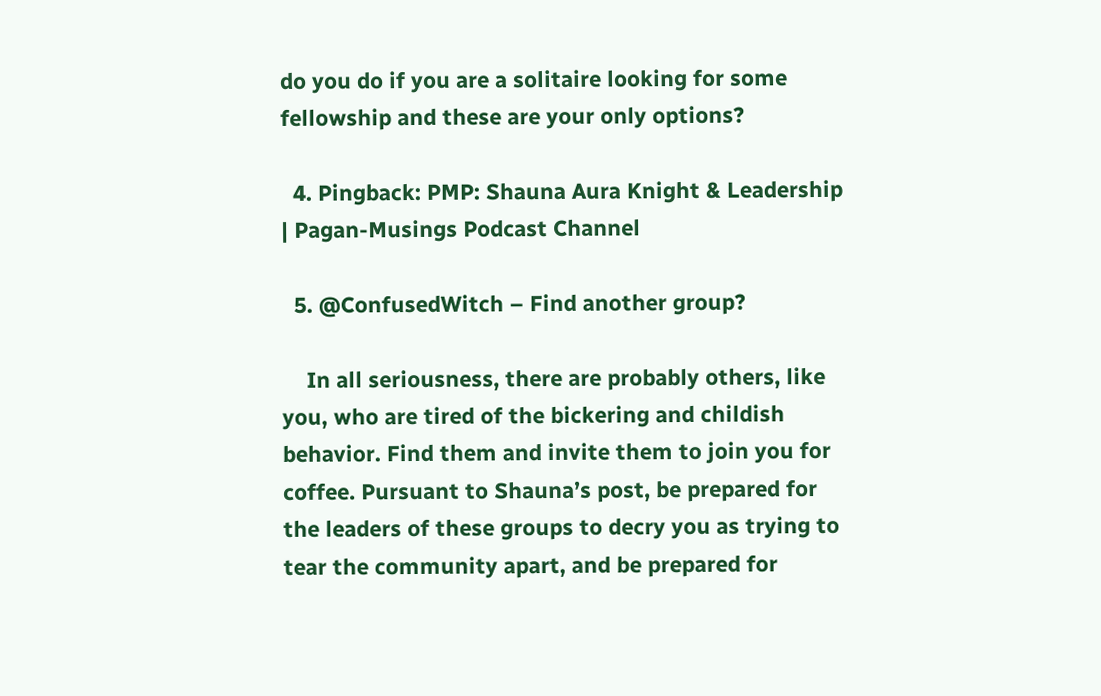do you do if you are a solitaire looking for some fellowship and these are your only options?

  4. Pingback: PMP: Shauna Aura Knight & Leadership | Pagan-Musings Podcast Channel

  5. @ConfusedWitch – Find another group?

    In all seriousness, there are probably others, like you, who are tired of the bickering and childish behavior. Find them and invite them to join you for coffee. Pursuant to Shauna’s post, be prepared for the leaders of these groups to decry you as trying to tear the community apart, and be prepared for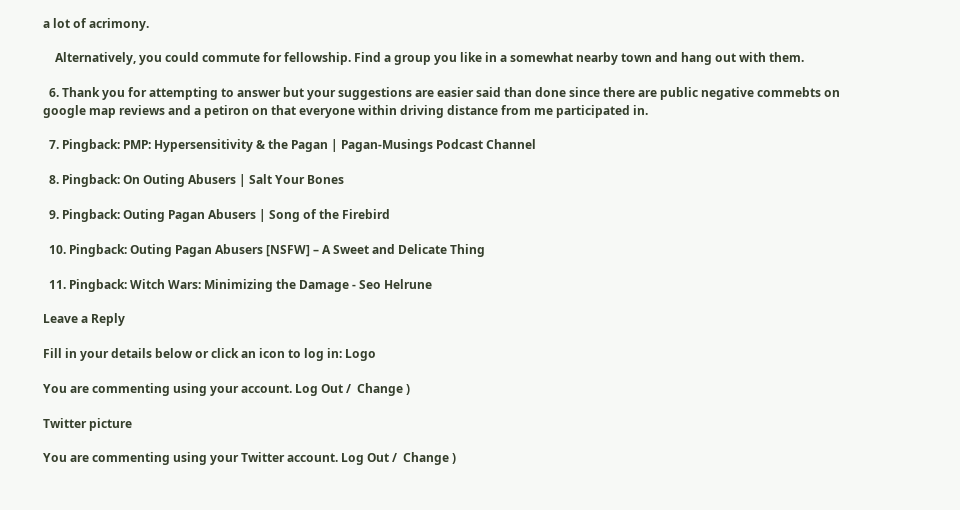a lot of acrimony.

    Alternatively, you could commute for fellowship. Find a group you like in a somewhat nearby town and hang out with them.

  6. Thank you for attempting to answer but your suggestions are easier said than done since there are public negative commebts on google map reviews and a petiron on that everyone within driving distance from me participated in.

  7. Pingback: PMP: Hypersensitivity & the Pagan | Pagan-Musings Podcast Channel

  8. Pingback: On Outing Abusers | Salt Your Bones

  9. Pingback: Outing Pagan Abusers | Song of the Firebird

  10. Pingback: Outing Pagan Abusers [NSFW] – A Sweet and Delicate Thing

  11. Pingback: Witch Wars: Minimizing the Damage - Seo Helrune

Leave a Reply

Fill in your details below or click an icon to log in: Logo

You are commenting using your account. Log Out /  Change )

Twitter picture

You are commenting using your Twitter account. Log Out /  Change )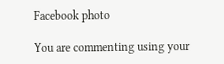Facebook photo

You are commenting using your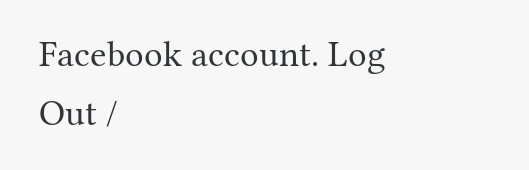Facebook account. Log Out /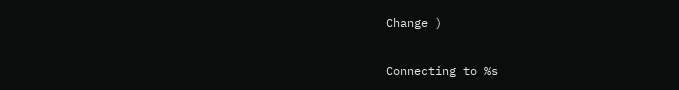Change )

Connecting to %s